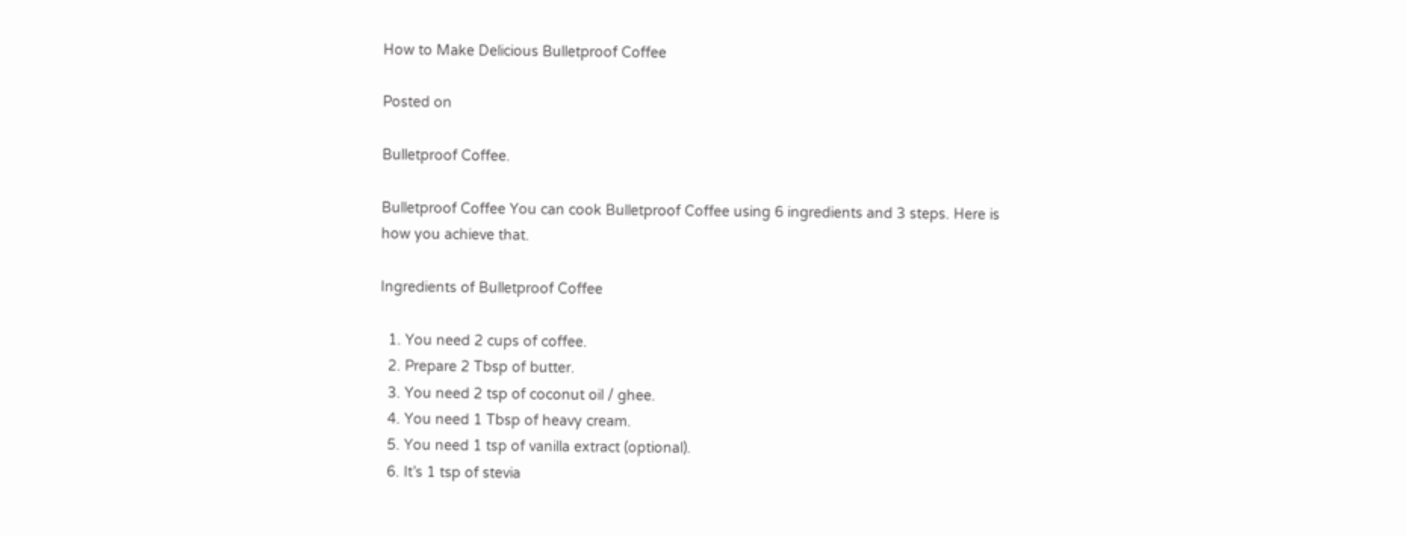How to Make Delicious Bulletproof Coffee

Posted on

Bulletproof Coffee.

Bulletproof Coffee You can cook Bulletproof Coffee using 6 ingredients and 3 steps. Here is how you achieve that.

Ingredients of Bulletproof Coffee

  1. You need 2 cups of coffee.
  2. Prepare 2 Tbsp of butter.
  3. You need 2 tsp of coconut oil / ghee.
  4. You need 1 Tbsp of heavy cream.
  5. You need 1 tsp of vanilla extract (optional).
  6. It’s 1 tsp of stevia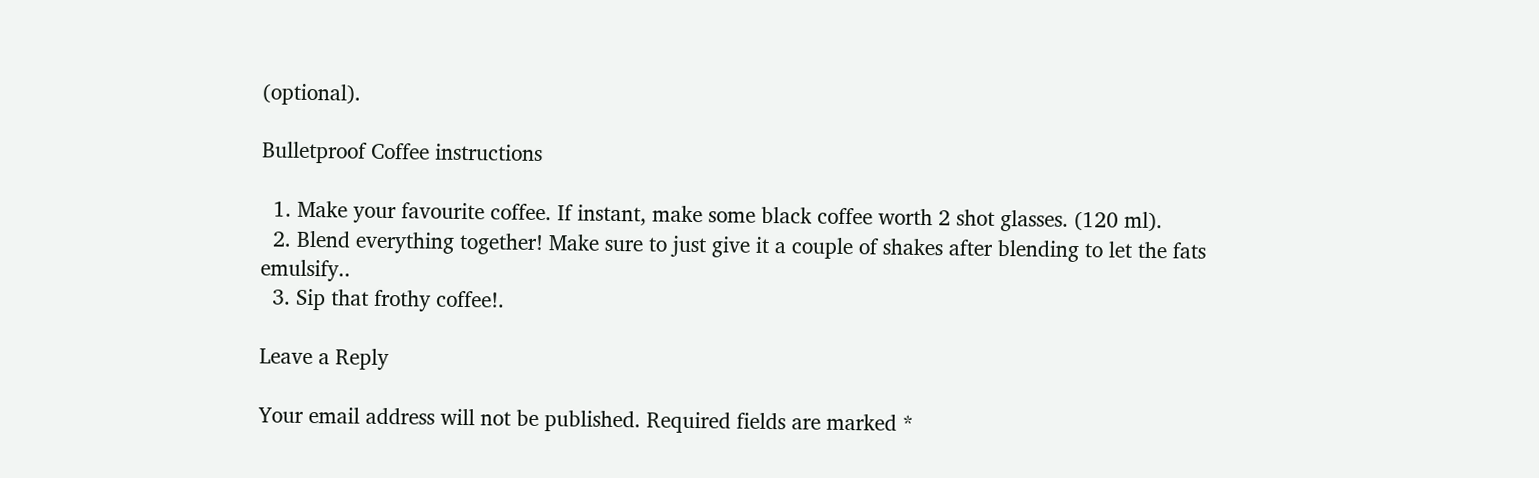(optional).

Bulletproof Coffee instructions

  1. Make your favourite coffee. If instant, make some black coffee worth 2 shot glasses. (120 ml).
  2. Blend everything together! Make sure to just give it a couple of shakes after blending to let the fats emulsify..
  3. Sip that frothy coffee!.

Leave a Reply

Your email address will not be published. Required fields are marked *